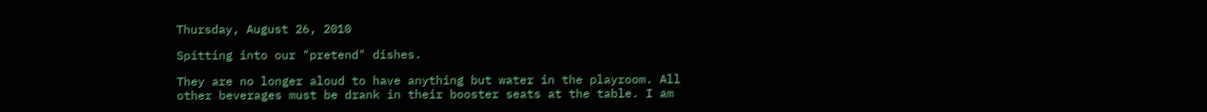Thursday, August 26, 2010

Spitting into our "pretend" dishes.

They are no longer aloud to have anything but water in the playroom. All other beverages must be drank in their booster seats at the table. I am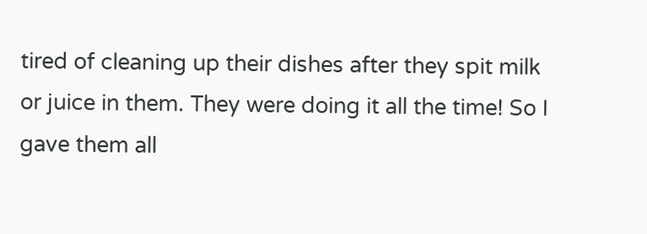tired of cleaning up their dishes after they spit milk or juice in them. They were doing it all the time! So I gave them all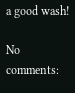a good wash!

No comments: